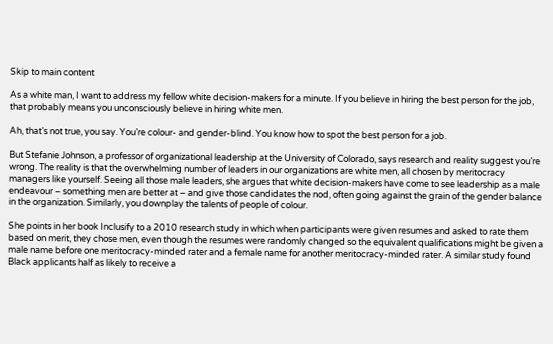Skip to main content

As a white man, I want to address my fellow white decision-makers for a minute. If you believe in hiring the best person for the job, that probably means you unconsciously believe in hiring white men.

Ah, that’s not true, you say. You’re colour- and gender-blind. You know how to spot the best person for a job.

But Stefanie Johnson, a professor of organizational leadership at the University of Colorado, says research and reality suggest you’re wrong. The reality is that the overwhelming number of leaders in our organizations are white men, all chosen by meritocracy managers like yourself. Seeing all those male leaders, she argues that white decision-makers have come to see leadership as a male endeavour – something men are better at – and give those candidates the nod, often going against the grain of the gender balance in the organization. Similarly, you downplay the talents of people of colour.

She points in her book Inclusify to a 2010 research study in which when participants were given resumes and asked to rate them based on merit, they chose men, even though the resumes were randomly changed so the equivalent qualifications might be given a male name before one meritocracy-minded rater and a female name for another meritocracy-minded rater. A similar study found Black applicants half as likely to receive a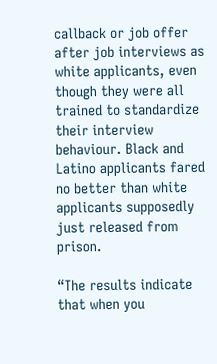callback or job offer after job interviews as white applicants, even though they were all trained to standardize their interview behaviour. Black and Latino applicants fared no better than white applicants supposedly just released from prison.

“The results indicate that when you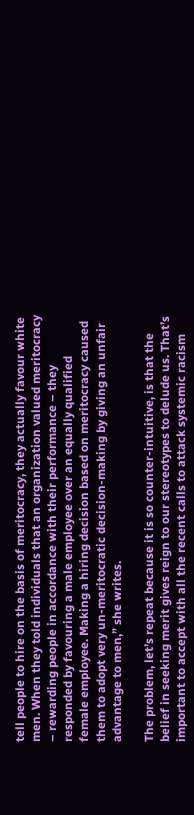tell people to hire on the basis of meritocracy, they actually favour white men. When they told individuals that an organization valued meritocracy – rewarding people in accordance with their performance – they responded by favouring a male employee over an equally qualified female employee. Making a hiring decision based on meritocracy caused them to adopt very un-meritocratic decision-making by giving an unfair advantage to men,” she writes.

The problem, let’s repeat because it is so counter-intuitive, is that the belief in seeking merit gives reign to our stereotypes to delude us. That’s important to accept with all the recent calls to attack systemic racism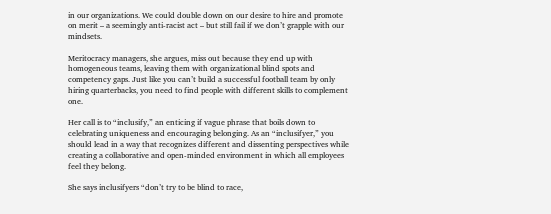in our organizations. We could double down on our desire to hire and promote on merit – a seemingly anti-racist act – but still fail if we don’t grapple with our mindsets.

Meritocracy managers, she argues, miss out because they end up with homogeneous teams, leaving them with organizational blind spots and competency gaps. Just like you can’t build a successful football team by only hiring quarterbacks, you need to find people with different skills to complement one.

Her call is to “inclusify,” an enticing if vague phrase that boils down to celebrating uniqueness and encouraging belonging. As an “inclusifyer,” you should lead in a way that recognizes different and dissenting perspectives while creating a collaborative and open-minded environment in which all employees feel they belong.

She says inclusifyers “don’t try to be blind to race,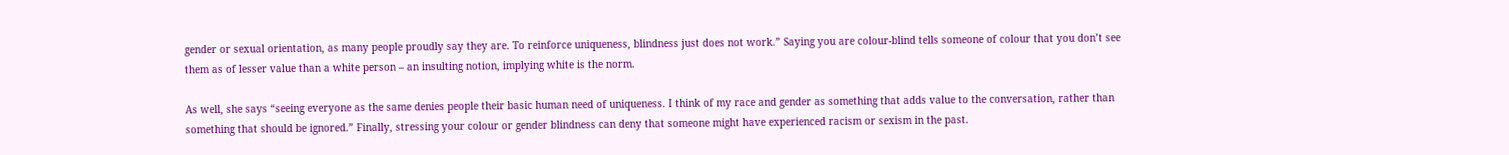gender or sexual orientation, as many people proudly say they are. To reinforce uniqueness, blindness just does not work.” Saying you are colour-blind tells someone of colour that you don’t see them as of lesser value than a white person – an insulting notion, implying white is the norm.

As well, she says “seeing everyone as the same denies people their basic human need of uniqueness. I think of my race and gender as something that adds value to the conversation, rather than something that should be ignored.” Finally, stressing your colour or gender blindness can deny that someone might have experienced racism or sexism in the past.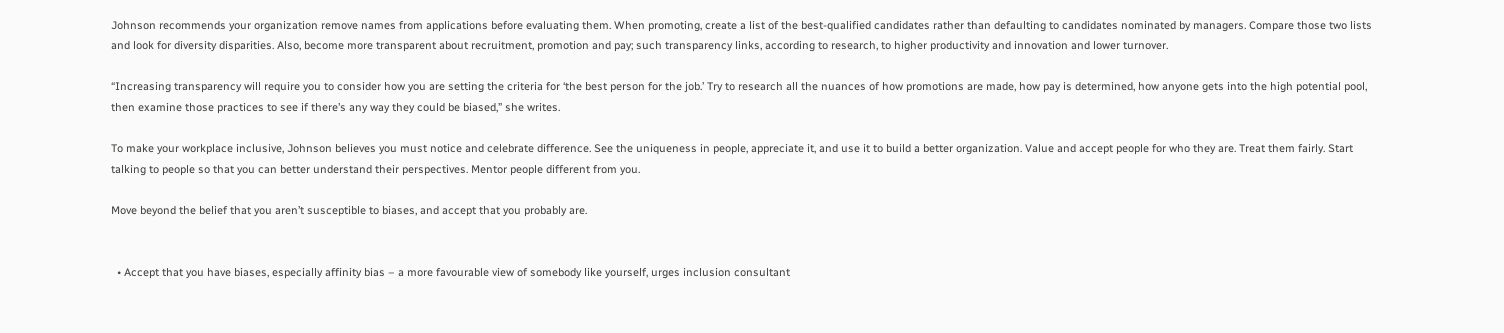Johnson recommends your organization remove names from applications before evaluating them. When promoting, create a list of the best-qualified candidates rather than defaulting to candidates nominated by managers. Compare those two lists and look for diversity disparities. Also, become more transparent about recruitment, promotion and pay; such transparency links, according to research, to higher productivity and innovation and lower turnover.

“Increasing transparency will require you to consider how you are setting the criteria for ‘the best person for the job.’ Try to research all the nuances of how promotions are made, how pay is determined, how anyone gets into the high potential pool, then examine those practices to see if there’s any way they could be biased,” she writes.

To make your workplace inclusive, Johnson believes you must notice and celebrate difference. See the uniqueness in people, appreciate it, and use it to build a better organization. Value and accept people for who they are. Treat them fairly. Start talking to people so that you can better understand their perspectives. Mentor people different from you.

Move beyond the belief that you aren’t susceptible to biases, and accept that you probably are.


  • Accept that you have biases, especially affinity bias – a more favourable view of somebody like yourself, urges inclusion consultant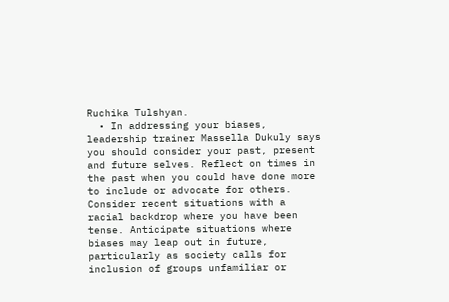Ruchika Tulshyan.
  • In addressing your biases, leadership trainer Massella Dukuly says you should consider your past, present and future selves. Reflect on times in the past when you could have done more to include or advocate for others. Consider recent situations with a racial backdrop where you have been tense. Anticipate situations where biases may leap out in future, particularly as society calls for inclusion of groups unfamiliar or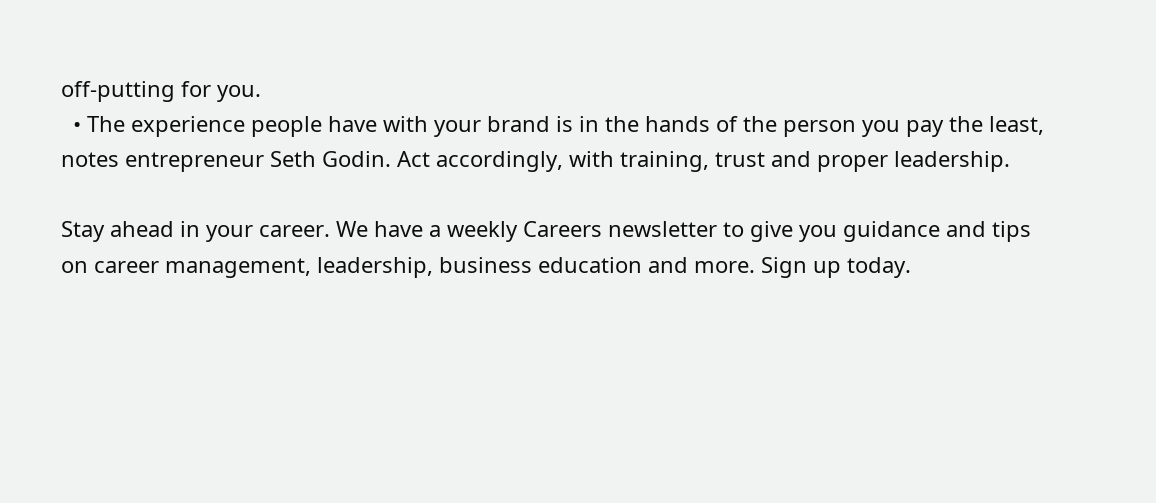off-putting for you.
  • The experience people have with your brand is in the hands of the person you pay the least, notes entrepreneur Seth Godin. Act accordingly, with training, trust and proper leadership.

Stay ahead in your career. We have a weekly Careers newsletter to give you guidance and tips on career management, leadership, business education and more. Sign up today.